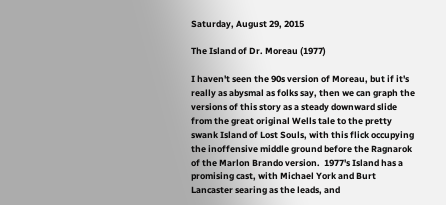Saturday, August 29, 2015

The Island of Dr. Moreau (1977)

I haven't seen the 90s version of Moreau, but if it's really as abysmal as folks say, then we can graph the versions of this story as a steady downward slide from the great original Wells tale to the pretty swank Island of Lost Souls, with this flick occupying the inoffensive middle ground before the Ragnarok of the Marlon Brando version.  1977's Island has a promising cast, with Michael York and Burt Lancaster searing as the leads, and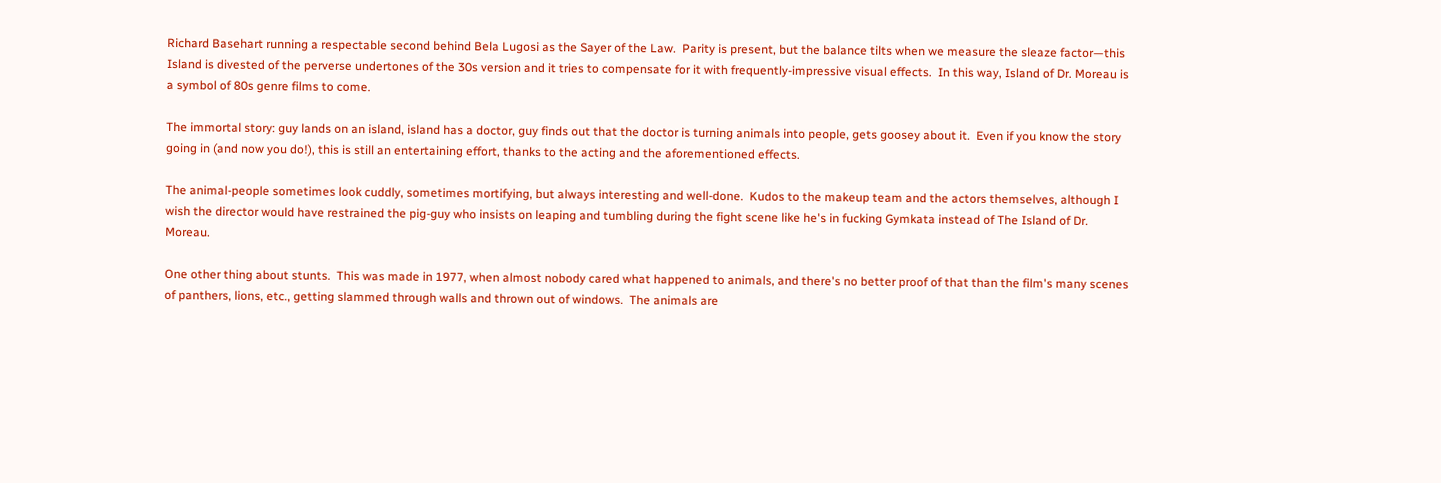Richard Basehart running a respectable second behind Bela Lugosi as the Sayer of the Law.  Parity is present, but the balance tilts when we measure the sleaze factor—this Island is divested of the perverse undertones of the 30s version and it tries to compensate for it with frequently-impressive visual effects.  In this way, Island of Dr. Moreau is a symbol of 80s genre films to come.

The immortal story: guy lands on an island, island has a doctor, guy finds out that the doctor is turning animals into people, gets goosey about it.  Even if you know the story going in (and now you do!), this is still an entertaining effort, thanks to the acting and the aforementioned effects.

The animal-people sometimes look cuddly, sometimes mortifying, but always interesting and well-done.  Kudos to the makeup team and the actors themselves, although I wish the director would have restrained the pig-guy who insists on leaping and tumbling during the fight scene like he's in fucking Gymkata instead of The Island of Dr. Moreau.

One other thing about stunts.  This was made in 1977, when almost nobody cared what happened to animals, and there's no better proof of that than the film's many scenes of panthers, lions, etc., getting slammed through walls and thrown out of windows.  The animals are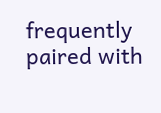frequently paired with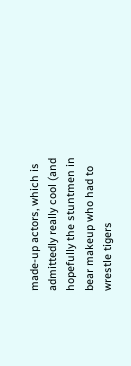made-up actors, which is admittedly really cool (and hopefully the stuntmen in bear makeup who had to wrestle tigers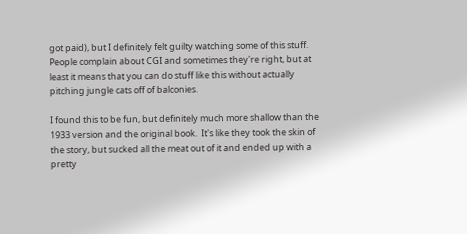got paid), but I definitely felt guilty watching some of this stuff.  People complain about CGI and sometimes they're right, but at least it means that you can do stuff like this without actually pitching jungle cats off of balconies.

I found this to be fun, but definitely much more shallow than the 1933 version and the original book.  It's like they took the skin of the story, but sucked all the meat out of it and ended up with a pretty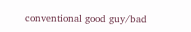conventional good guy/bad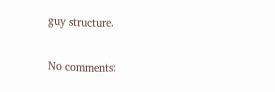guy structure.


No comments: